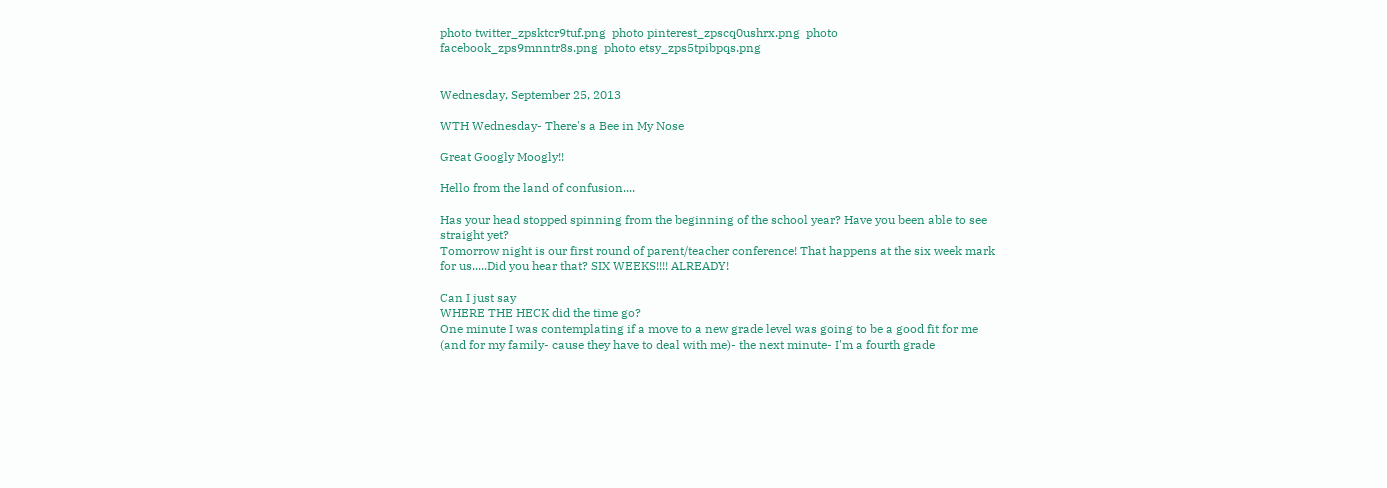photo twitter_zpsktcr9tuf.png  photo pinterest_zpscq0ushrx.png  photo facebook_zps9mnntr8s.png  photo etsy_zps5tpibpqs.png


Wednesday, September 25, 2013

WTH Wednesday- There's a Bee in My Nose

Great Googly Moogly!!

Hello from the land of confusion....

Has your head stopped spinning from the beginning of the school year? Have you been able to see straight yet?
Tomorrow night is our first round of parent/teacher conference! That happens at the six week mark for us.....Did you hear that? SIX WEEKS!!!! ALREADY!

Can I just say
WHERE THE HECK did the time go?
One minute I was contemplating if a move to a new grade level was going to be a good fit for me (and for my family- cause they have to deal with me)- the next minute- I'm a fourth grade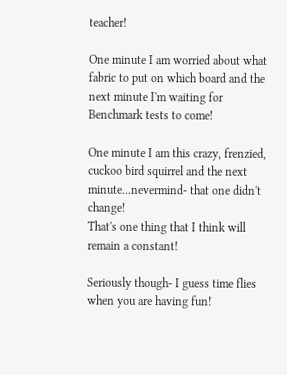teacher!

One minute I am worried about what fabric to put on which board and the next minute I'm waiting for Benchmark tests to come!

One minute I am this crazy, frenzied, cuckoo bird squirrel and the next minute...nevermind- that one didn't change!
That's one thing that I think will remain a constant!

Seriously though- I guess time flies when you are having fun!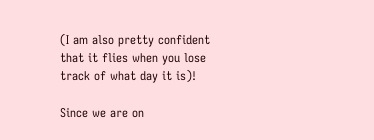(I am also pretty confident that it flies when you lose track of what day it is)!

Since we are on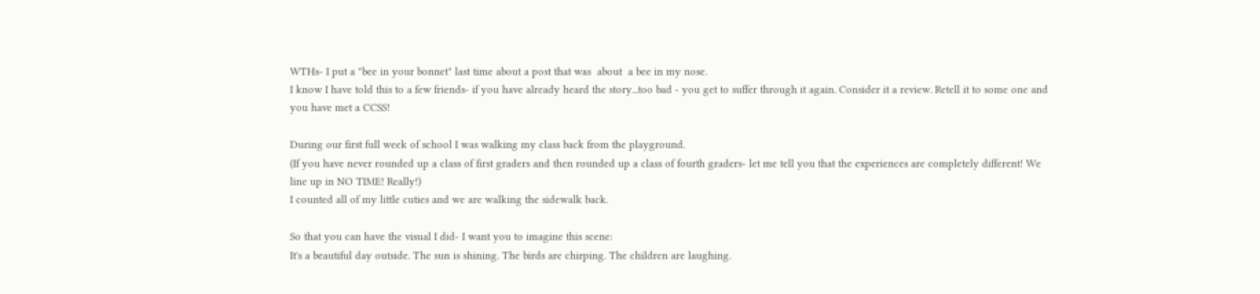WTHs- I put a "bee in your bonnet" last time about a post that was  about  a bee in my nose.
I know I have told this to a few friends- if you have already heard the story...too bad - you get to suffer through it again. Consider it a review. Retell it to some one and you have met a CCSS!

During our first full week of school I was walking my class back from the playground.
(If you have never rounded up a class of first graders and then rounded up a class of fourth graders- let me tell you that the experiences are completely different! We line up in NO TIME! Really!)
I counted all of my little cuties and we are walking the sidewalk back.

So that you can have the visual I did- I want you to imagine this scene:
It's a beautiful day outside. The sun is shining. The birds are chirping. The children are laughing.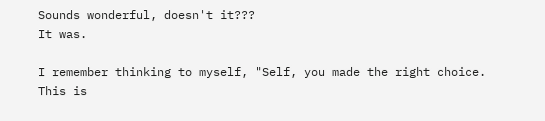Sounds wonderful, doesn't it???
It was.

I remember thinking to myself, "Self, you made the right choice. This is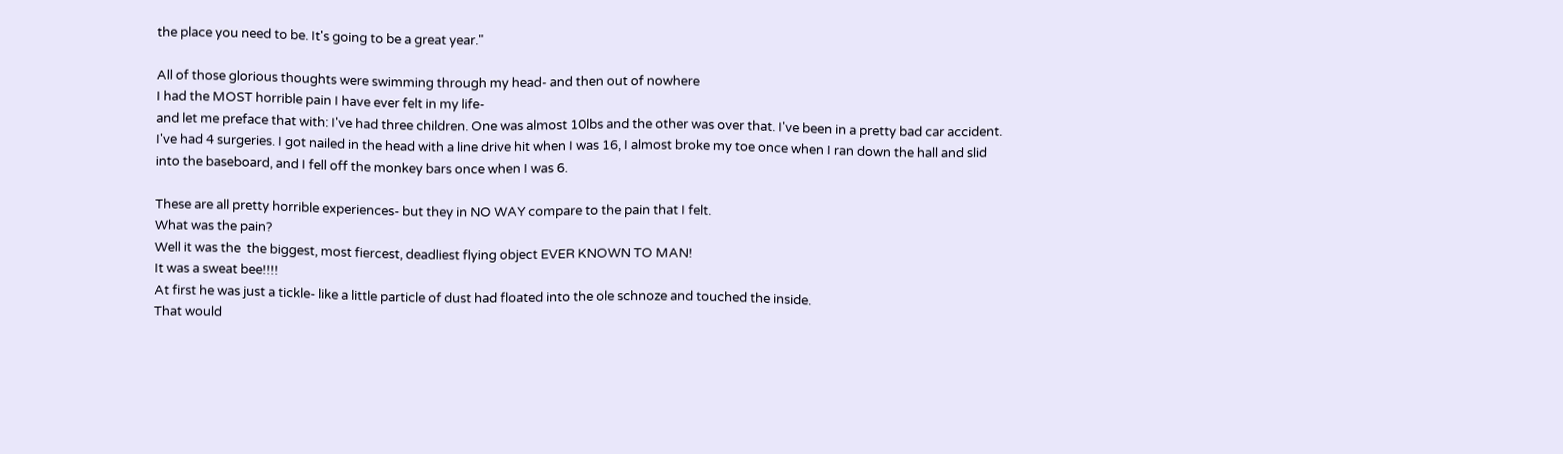the place you need to be. It's going to be a great year."

All of those glorious thoughts were swimming through my head- and then out of nowhere
I had the MOST horrible pain I have ever felt in my life-
and let me preface that with: I've had three children. One was almost 10lbs and the other was over that. I've been in a pretty bad car accident. I've had 4 surgeries. I got nailed in the head with a line drive hit when I was 16, I almost broke my toe once when I ran down the hall and slid into the baseboard, and I fell off the monkey bars once when I was 6.

These are all pretty horrible experiences- but they in NO WAY compare to the pain that I felt.
What was the pain?
Well it was the  the biggest, most fiercest, deadliest flying object EVER KNOWN TO MAN!
It was a sweat bee!!!!
At first he was just a tickle- like a little particle of dust had floated into the ole schnoze and touched the inside.
That would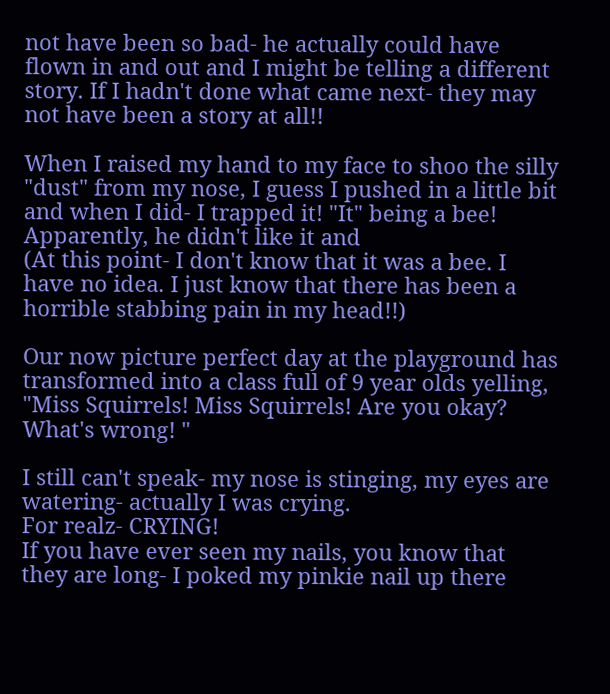not have been so bad- he actually could have flown in and out and I might be telling a different story. If I hadn't done what came next- they may not have been a story at all!!

When I raised my hand to my face to shoo the silly "dust" from my nose, I guess I pushed in a little bit and when I did- I trapped it! "It" being a bee!  Apparently, he didn't like it and
(At this point- I don't know that it was a bee. I have no idea. I just know that there has been a horrible stabbing pain in my head!!)

Our now picture perfect day at the playground has transformed into a class full of 9 year olds yelling, "Miss Squirrels! Miss Squirrels! Are you okay? What's wrong! "

I still can't speak- my nose is stinging, my eyes are watering- actually I was crying.
For realz- CRYING!
If you have ever seen my nails, you know that they are long- I poked my pinkie nail up there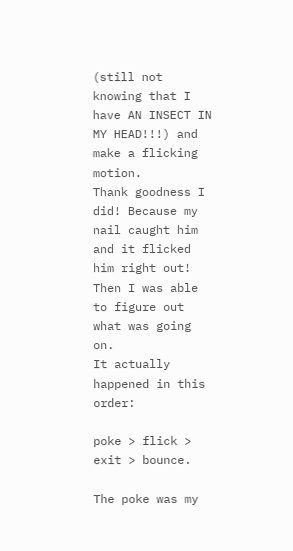(still not knowing that I have AN INSECT IN MY HEAD!!!) and make a flicking motion.
Thank goodness I did! Because my nail caught him and it flicked him right out!
Then I was able to figure out what was going on.
It actually happened in this order:

poke > flick > exit > bounce.

The poke was my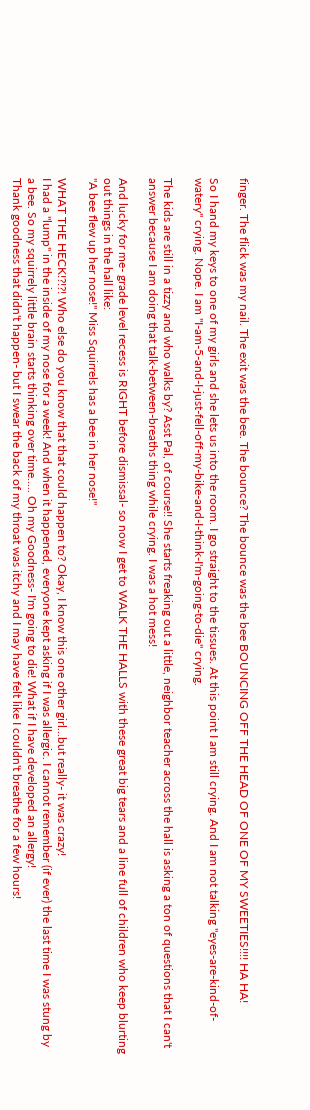finger. The flick was my nail. The exit was the bee. The bounce? The bounce was the bee BOUNCING OFF THE HEAD OF ONE OF MY SWEETIES!!!! HA HA!

So I hand my keys to one of my girls and she lets us into the room. I go straight to the tissues. At this point I am still crying. And I am not talking "eyes-are-kind-of-watery" crying. Nope. I am "I-am-5-and-I-just-fell-off-my-bike-and-I-think-I'm-going-to-die" crying.

The kids are still in a tizzy and who walks by? Asst Pal, of course!! She starts freaking out a little, neighbor teacher across the hall is asking a ton of questions that I can't answer because I am doing that talk-between-breaths thing while crying. I was a hot mess!

And lucky for me- grade level recess is RIGHT before dismissal- so now I get to WALK THE HALLS with these great big tears and a line full of children who keep blurting out things in the hall like:
"A bee flew up her nose!" Miss Squirrels has a bee in her nose!"

WHAT THE HECK!?!?! Who else do you know that that could happen to? Okay, I know this one other girl...but really- it was crazy!
I had a "lump" in the inside of my nose for a week! And when it happened, everyone kept asking if I was allergic. I cannot remember (if ever) the last time I was stung by a bee. So my squirrely little brain starts thinking over time..... Oh my Goodness- I'm going to die! What if I have developed an allergy!
Thank goodness that didn't happen- but I swear the back of my throat was itchy and I may have felt like I couldn't breathe for a few hours!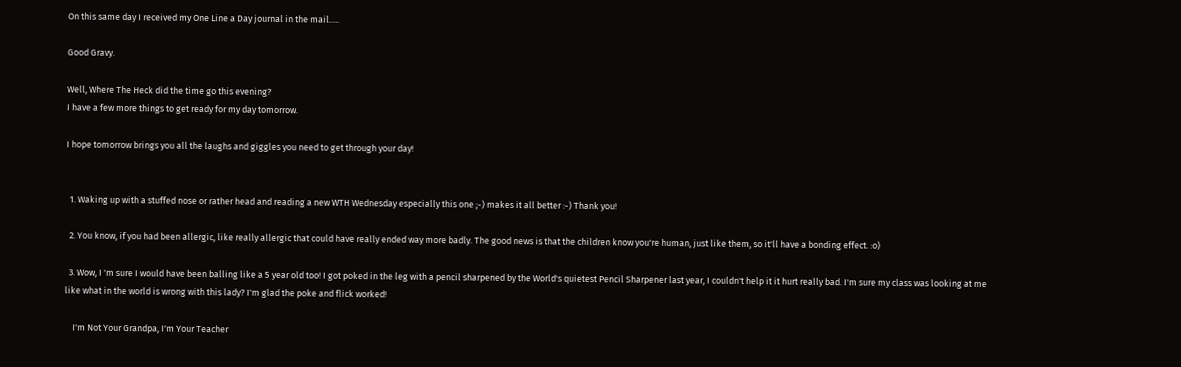On this same day I received my One Line a Day journal in the mail.....

Good Gravy.

Well, Where The Heck did the time go this evening?
I have a few more things to get ready for my day tomorrow.

I hope tomorrow brings you all the laughs and giggles you need to get through your day!


  1. Waking up with a stuffed nose or rather head and reading a new WTH Wednesday especially this one ;-) makes it all better :-) Thank you!

  2. You know, if you had been allergic, like really allergic that could have really ended way more badly. The good news is that the children know you're human, just like them, so it'll have a bonding effect. :o)

  3. Wow, I 'm sure I would have been balling like a 5 year old too! I got poked in the leg with a pencil sharpened by the World's quietest Pencil Sharpener last year, I couldn't help it it hurt really bad. I'm sure my class was looking at me like what in the world is wrong with this lady? I'm glad the poke and flick worked!

    I'm Not Your Grandpa, I'm Your Teacher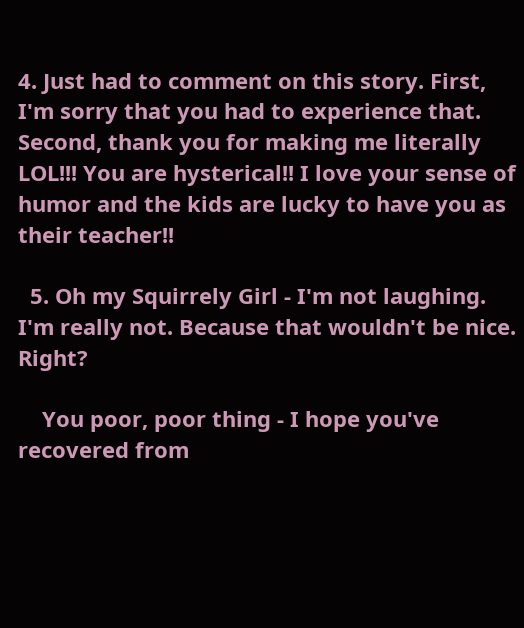4. Just had to comment on this story. First, I'm sorry that you had to experience that. Second, thank you for making me literally LOL!!! You are hysterical!! I love your sense of humor and the kids are lucky to have you as their teacher!!

  5. Oh my Squirrely Girl - I'm not laughing. I'm really not. Because that wouldn't be nice. Right?

    You poor, poor thing - I hope you've recovered from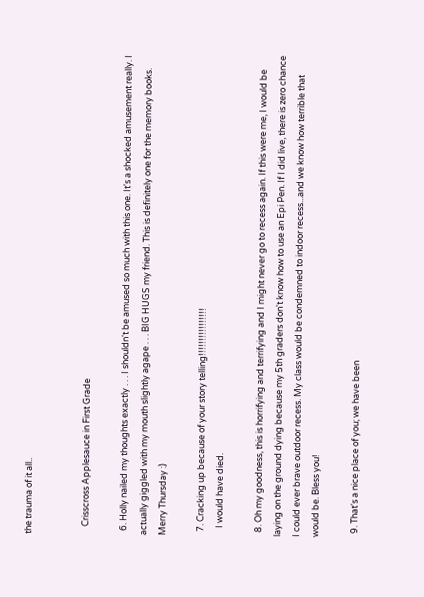the trauma of it all..


    Crisscross Applesauce in First Grade

  6. Holly nailed my thoughts exactly . . . I shouldn't be amused so much with this one. It's a shocked amusement really. I actually giggled with my mouth slightly agape . . . BIG HUGS my friend. This is definitely one for the memory books. Merry Thursday :)

  7. Cracking up because of your story telling!!!!!!!!!!!!!!!!
    I would have died.

  8. Oh my goodness, this is horrifying and terrifying and I might never go to recess again. If this were me, I would be laying on the ground dying because my 5th graders don't know how to use an Epi Pen. If I did live, there is zero chance I could ever brave outdoor recess. My class would be condemned to indoor recess...and we know how terrible that would be. Bless you!

  9. That's a nice place of you; we have been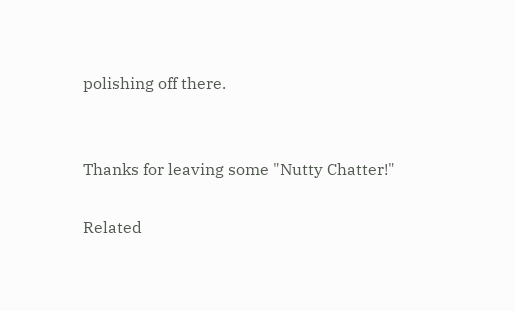polishing off there.


Thanks for leaving some "Nutty Chatter!"

Related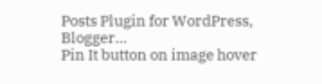Posts Plugin for WordPress, Blogger...
Pin It button on image hover